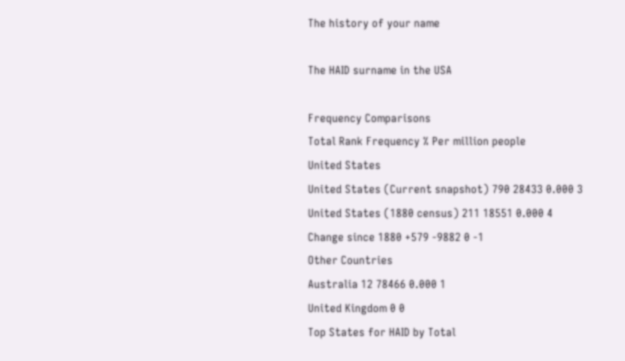The history of your name

The HAID surname in the USA

Frequency Comparisons
Total Rank Frequency % Per million people
United States
United States (Current snapshot) 790 28433 0.000 3
United States (1880 census) 211 18551 0.000 4
Change since 1880 +579 -9882 0 -1
Other Countries
Australia 12 78466 0.000 1
United Kingdom 0 0
Top States for HAID by Total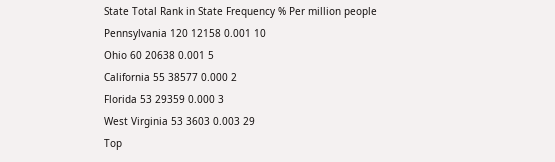State Total Rank in State Frequency % Per million people
Pennsylvania 120 12158 0.001 10
Ohio 60 20638 0.001 5
California 55 38577 0.000 2
Florida 53 29359 0.000 3
West Virginia 53 3603 0.003 29
Top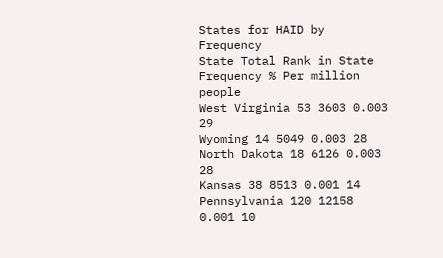States for HAID by Frequency
State Total Rank in State Frequency % Per million people
West Virginia 53 3603 0.003 29
Wyoming 14 5049 0.003 28
North Dakota 18 6126 0.003 28
Kansas 38 8513 0.001 14
Pennsylvania 120 12158 0.001 10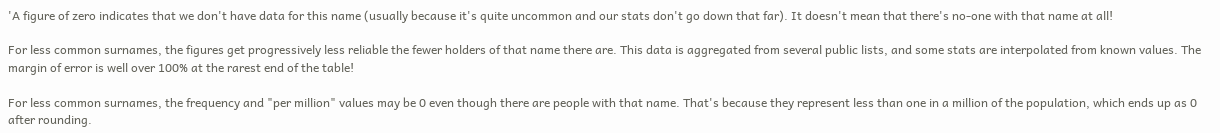'A figure of zero indicates that we don't have data for this name (usually because it's quite uncommon and our stats don't go down that far). It doesn't mean that there's no-one with that name at all!

For less common surnames, the figures get progressively less reliable the fewer holders of that name there are. This data is aggregated from several public lists, and some stats are interpolated from known values. The margin of error is well over 100% at the rarest end of the table!

For less common surnames, the frequency and "per million" values may be 0 even though there are people with that name. That's because they represent less than one in a million of the population, which ends up as 0 after rounding.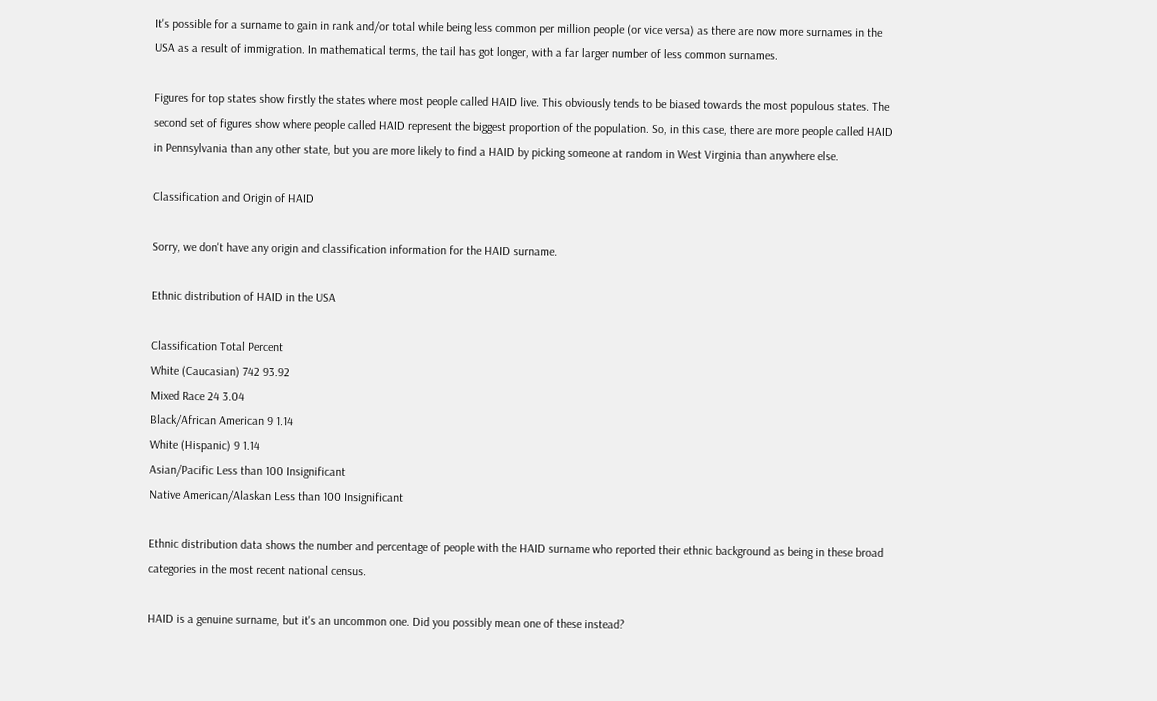It's possible for a surname to gain in rank and/or total while being less common per million people (or vice versa) as there are now more surnames in the USA as a result of immigration. In mathematical terms, the tail has got longer, with a far larger number of less common surnames.

Figures for top states show firstly the states where most people called HAID live. This obviously tends to be biased towards the most populous states. The second set of figures show where people called HAID represent the biggest proportion of the population. So, in this case, there are more people called HAID in Pennsylvania than any other state, but you are more likely to find a HAID by picking someone at random in West Virginia than anywhere else.

Classification and Origin of HAID

Sorry, we don't have any origin and classification information for the HAID surname.

Ethnic distribution of HAID in the USA

Classification Total Percent
White (Caucasian) 742 93.92
Mixed Race 24 3.04
Black/African American 9 1.14
White (Hispanic) 9 1.14
Asian/Pacific Less than 100 Insignificant
Native American/Alaskan Less than 100 Insignificant

Ethnic distribution data shows the number and percentage of people with the HAID surname who reported their ethnic background as being in these broad categories in the most recent national census.

HAID is a genuine surname, but it's an uncommon one. Did you possibly mean one of these instead?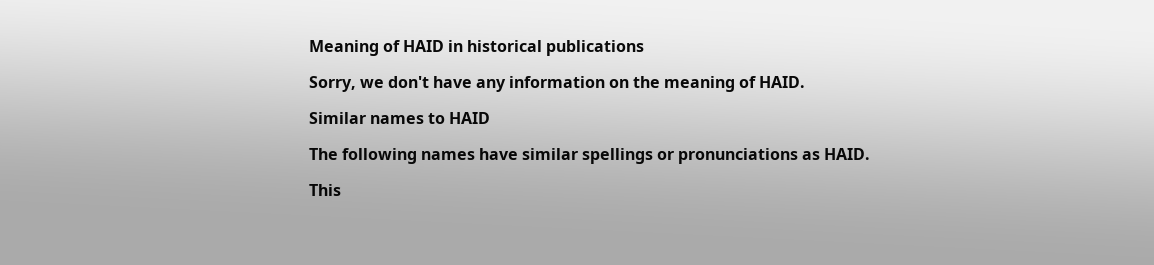Meaning of HAID in historical publications

Sorry, we don't have any information on the meaning of HAID.

Similar names to HAID

The following names have similar spellings or pronunciations as HAID.

This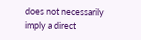does not necessarily imply a direct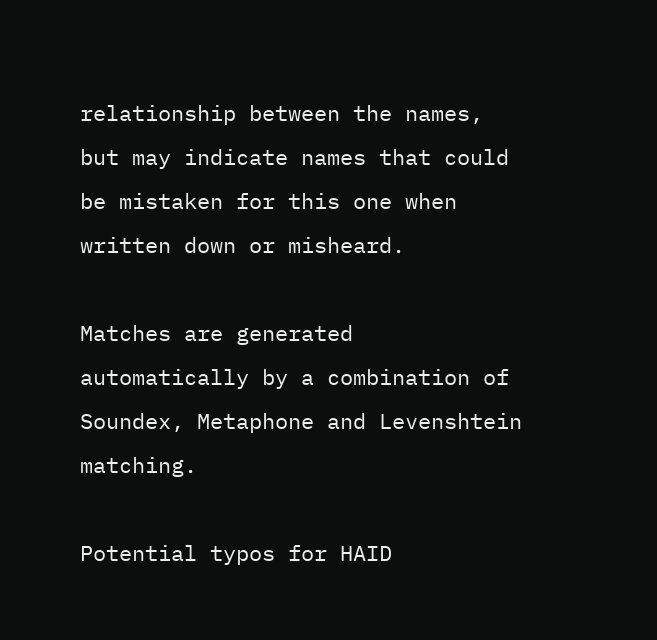relationship between the names, but may indicate names that could be mistaken for this one when written down or misheard.

Matches are generated automatically by a combination of Soundex, Metaphone and Levenshtein matching.

Potential typos for HAID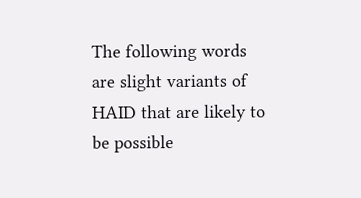The following words are slight variants of HAID that are likely to be possible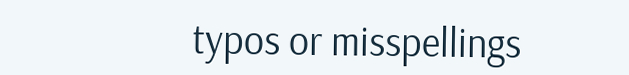typos or misspellings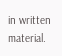in written material.